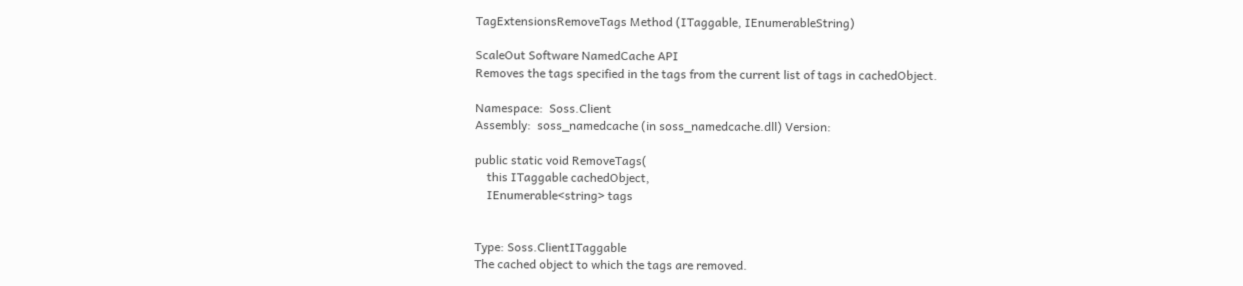TagExtensionsRemoveTags Method (ITaggable, IEnumerableString)

ScaleOut Software NamedCache API
Removes the tags specified in the tags from the current list of tags in cachedObject.

Namespace:  Soss.Client
Assembly:  soss_namedcache (in soss_namedcache.dll) Version:

public static void RemoveTags(
    this ITaggable cachedObject,
    IEnumerable<string> tags


Type: Soss.ClientITaggable
The cached object to which the tags are removed.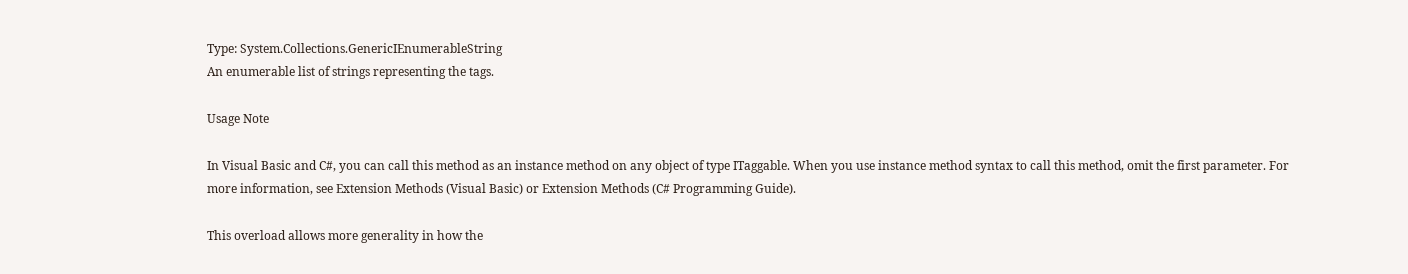Type: System.Collections.GenericIEnumerableString
An enumerable list of strings representing the tags.

Usage Note

In Visual Basic and C#, you can call this method as an instance method on any object of type ITaggable. When you use instance method syntax to call this method, omit the first parameter. For more information, see Extension Methods (Visual Basic) or Extension Methods (C# Programming Guide).

This overload allows more generality in how the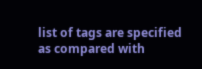list of tags are specified as compared with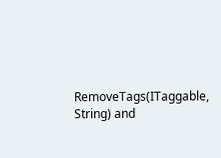RemoveTags(ITaggable, String) and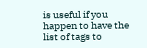is useful if you happen to have the list of tags to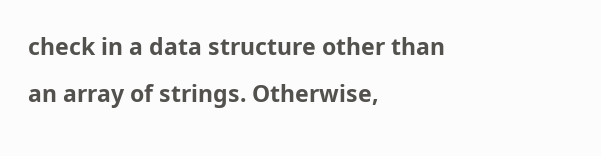check in a data structure other than an array of strings. Otherwise,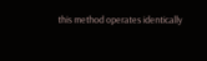this method operates identically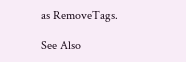as RemoveTags.

See Also